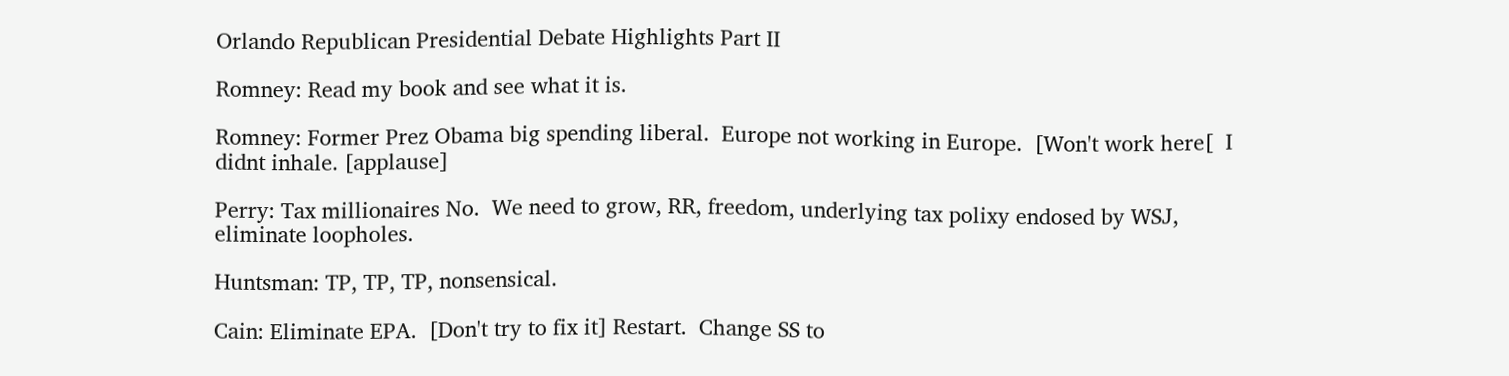Orlando Republican Presidential Debate Highlights Part II

Romney: Read my book and see what it is.

Romney: Former Prez Obama big spending liberal.  Europe not working in Europe.  [Won't work here[  I didnt inhale. [applause]

Perry: Tax millionaires No.  We need to grow, RR, freedom, underlying tax polixy endosed by WSJ, eliminate loopholes.

Huntsman: TP, TP, TP, nonsensical.

Cain: Eliminate EPA.  [Don't try to fix it] Restart.  Change SS to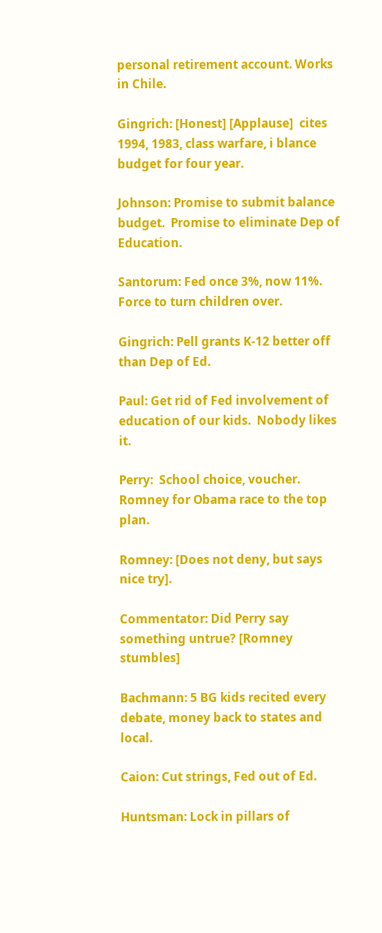personal retirement account. Works in Chile.

Gingrich: [Honest] [Applause]  cites 1994, 1983, class warfare, i blance budget for four year.

Johnson: Promise to submit balance budget.  Promise to eliminate Dep of Education.

Santorum: Fed once 3%, now 11%.  Force to turn children over.

Gingrich: Pell grants K-12 better off than Dep of Ed.

Paul: Get rid of Fed involvement of education of our kids.  Nobody likes it.

Perry:  School choice, voucher.  Romney for Obama race to the top plan.

Romney: [Does not deny, but says nice try].

Commentator: Did Perry say something untrue? [Romney stumbles]

Bachmann: 5 BG kids recited every debate, money back to states and local.

Caion: Cut strings, Fed out of Ed.

Huntsman: Lock in pillars of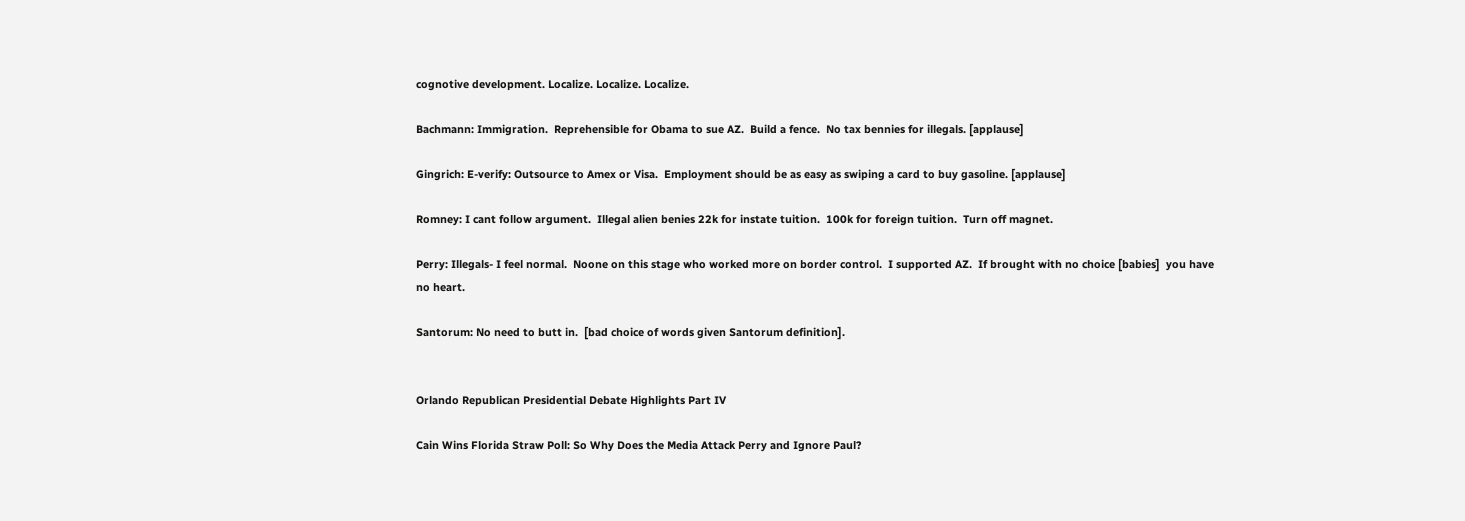cognotive development. Localize. Localize. Localize.

Bachmann: Immigration.  Reprehensible for Obama to sue AZ.  Build a fence.  No tax bennies for illegals. [applause]

Gingrich: E-verify: Outsource to Amex or Visa.  Employment should be as easy as swiping a card to buy gasoline. [applause]

Romney: I cant follow argument.  Illegal alien benies 22k for instate tuition.  100k for foreign tuition.  Turn off magnet.

Perry: Illegals- I feel normal.  Noone on this stage who worked more on border control.  I supported AZ.  If brought with no choice [babies]  you have no heart.

Santorum: No need to butt in.  [bad choice of words given Santorum definition].


Orlando Republican Presidential Debate Highlights Part IV

Cain Wins Florida Straw Poll: So Why Does the Media Attack Perry and Ignore Paul?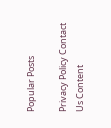Popular Posts

Privacy Policy Contact Us Content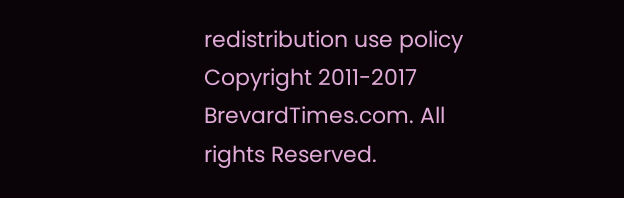redistribution use policy Copyright 2011-2017 BrevardTimes.com. All rights Reserved.